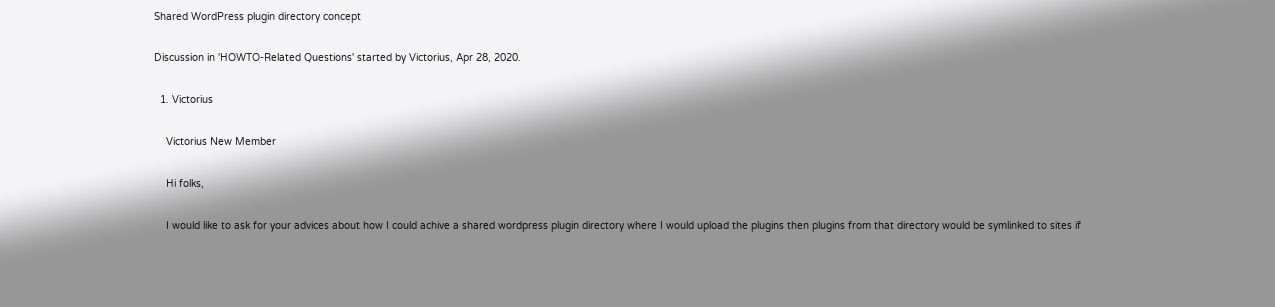Shared WordPress plugin directory concept

Discussion in 'HOWTO-Related Questions' started by Victorius, Apr 28, 2020.

  1. Victorius

    Victorius New Member

    Hi folks,

    I would like to ask for your advices about how I could achive a shared wordpress plugin directory where I would upload the plugins then plugins from that directory would be symlinked to sites if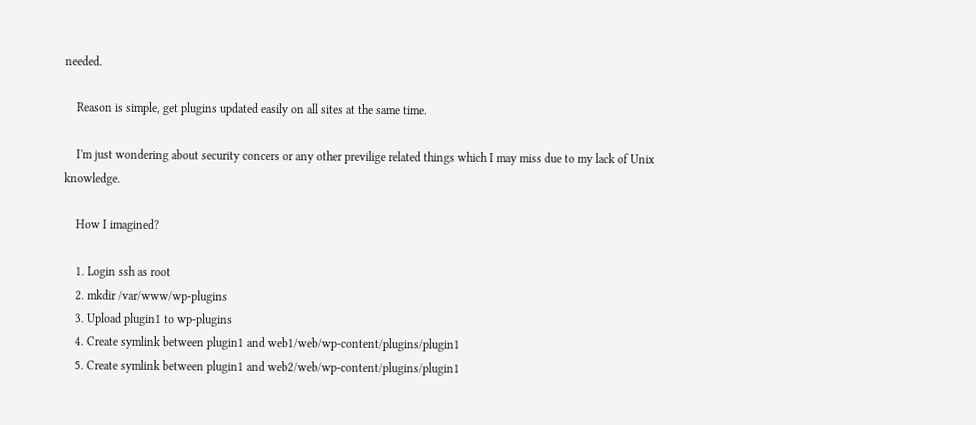needed.

    Reason is simple, get plugins updated easily on all sites at the same time.

    I'm just wondering about security concers or any other previlige related things which I may miss due to my lack of Unix knowledge.

    How I imagined?

    1. Login ssh as root
    2. mkdir /var/www/wp-plugins
    3. Upload plugin1 to wp-plugins
    4. Create symlink between plugin1 and web1/web/wp-content/plugins/plugin1
    5. Create symlink between plugin1 and web2/web/wp-content/plugins/plugin1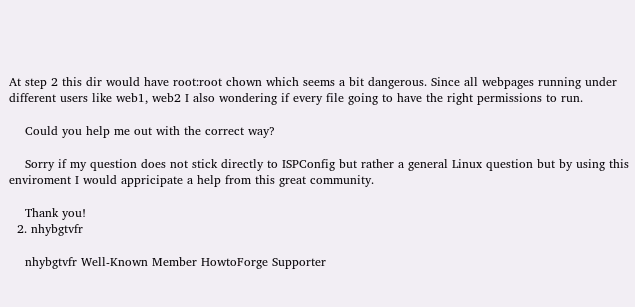At step 2 this dir would have root:root chown which seems a bit dangerous. Since all webpages running under different users like web1, web2 I also wondering if every file going to have the right permissions to run.

    Could you help me out with the correct way?

    Sorry if my question does not stick directly to ISPConfig but rather a general Linux question but by using this enviroment I would appricipate a help from this great community.

    Thank you!
  2. nhybgtvfr

    nhybgtvfr Well-Known Member HowtoForge Supporter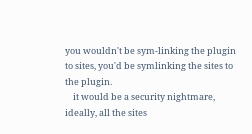you wouldn't be sym-linking the plugin to sites, you'd be symlinking the sites to the plugin.
    it would be a security nightmare, ideally, all the sites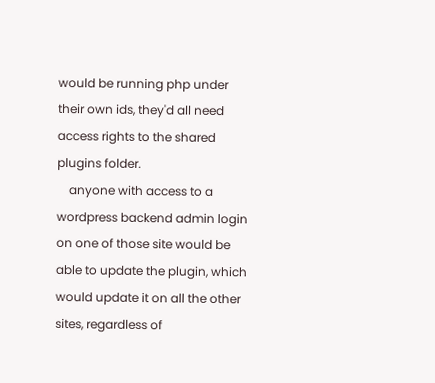would be running php under their own ids, they'd all need access rights to the shared plugins folder.
    anyone with access to a wordpress backend admin login on one of those site would be able to update the plugin, which would update it on all the other sites, regardless of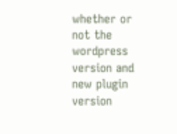whether or not the wordpress version and new plugin version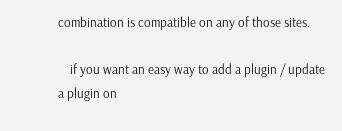combination is compatible on any of those sites.

    if you want an easy way to add a plugin / update a plugin on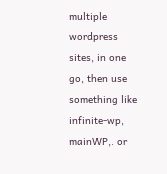multiple wordpress sites, in one go, then use something like infinite-wp, mainWP,. or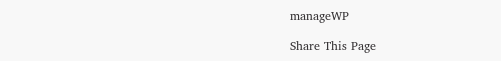manageWP

Share This Page